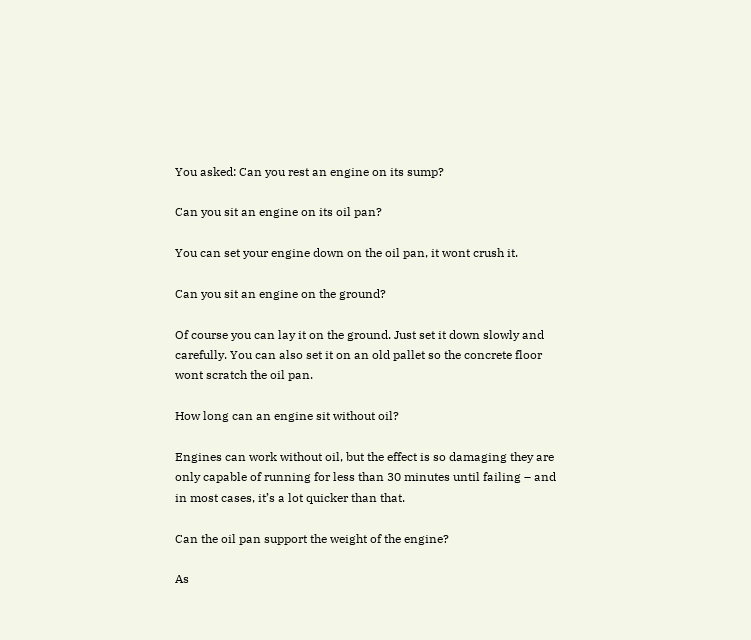You asked: Can you rest an engine on its sump?

Can you sit an engine on its oil pan?

You can set your engine down on the oil pan, it wont crush it.

Can you sit an engine on the ground?

Of course you can lay it on the ground. Just set it down slowly and carefully. You can also set it on an old pallet so the concrete floor wont scratch the oil pan.

How long can an engine sit without oil?

Engines can work without oil, but the effect is so damaging they are only capable of running for less than 30 minutes until failing – and in most cases, it’s a lot quicker than that.

Can the oil pan support the weight of the engine?

As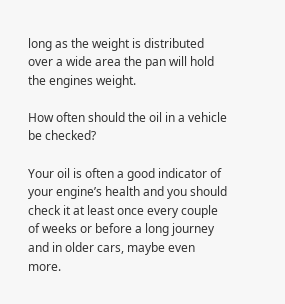long as the weight is distributed over a wide area the pan will hold the engines weight.

How often should the oil in a vehicle be checked?

Your oil is often a good indicator of your engine’s health and you should check it at least once every couple of weeks or before a long journey and in older cars, maybe even more.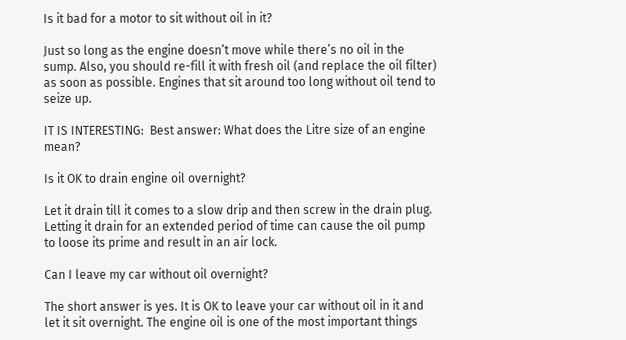Is it bad for a motor to sit without oil in it?

Just so long as the engine doesn’t move while there’s no oil in the sump. Also, you should re-fill it with fresh oil (and replace the oil filter) as soon as possible. Engines that sit around too long without oil tend to seize up.

IT IS INTERESTING:  Best answer: What does the Litre size of an engine mean?

Is it OK to drain engine oil overnight?

Let it drain till it comes to a slow drip and then screw in the drain plug. Letting it drain for an extended period of time can cause the oil pump to loose its prime and result in an air lock.

Can I leave my car without oil overnight?

The short answer is yes. It is OK to leave your car without oil in it and let it sit overnight. The engine oil is one of the most important things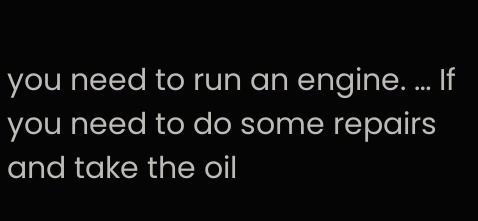you need to run an engine. … If you need to do some repairs and take the oil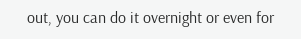out, you can do it overnight or even for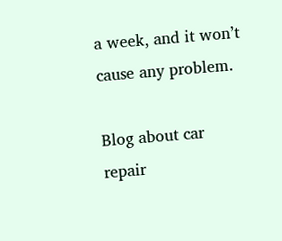a week, and it won’t cause any problem.

Blog about car repair